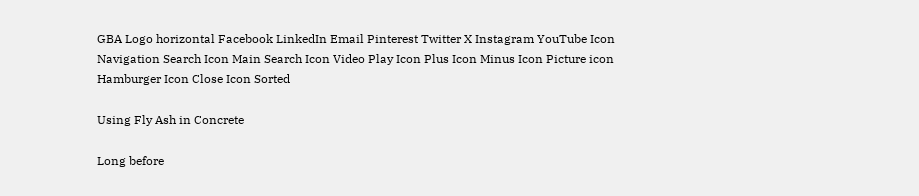GBA Logo horizontal Facebook LinkedIn Email Pinterest Twitter X Instagram YouTube Icon Navigation Search Icon Main Search Icon Video Play Icon Plus Icon Minus Icon Picture icon Hamburger Icon Close Icon Sorted

Using Fly Ash in Concrete

Long before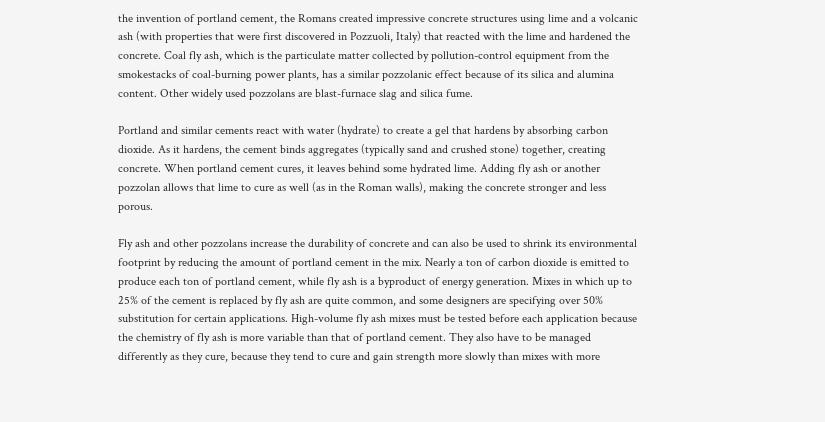the invention of portland cement, the Romans created impressive concrete structures using lime and a volcanic ash (with properties that were first discovered in Pozzuoli, Italy) that reacted with the lime and hardened the concrete. Coal fly ash, which is the particulate matter collected by pollution-control equipment from the smokestacks of coal-burning power plants, has a similar pozzolanic effect because of its silica and alumina content. Other widely used pozzolans are blast-furnace slag and silica fume.

Portland and similar cements react with water (hydrate) to create a gel that hardens by absorbing carbon dioxide. As it hardens, the cement binds aggregates (typically sand and crushed stone) together, creating concrete. When portland cement cures, it leaves behind some hydrated lime. Adding fly ash or another pozzolan allows that lime to cure as well (as in the Roman walls), making the concrete stronger and less porous.

Fly ash and other pozzolans increase the durability of concrete and can also be used to shrink its environmental footprint by reducing the amount of portland cement in the mix. Nearly a ton of carbon dioxide is emitted to produce each ton of portland cement, while fly ash is a byproduct of energy generation. Mixes in which up to 25% of the cement is replaced by fly ash are quite common, and some designers are specifying over 50% substitution for certain applications. High-volume fly ash mixes must be tested before each application because the chemistry of fly ash is more variable than that of portland cement. They also have to be managed differently as they cure, because they tend to cure and gain strength more slowly than mixes with more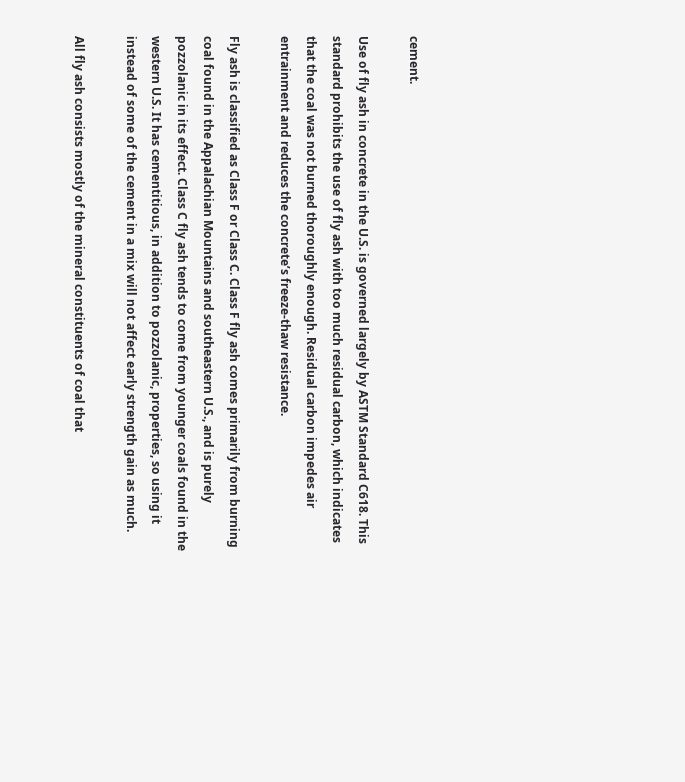cement.

Use of fly ash in concrete in the U.S. is governed largely by ASTM Standard C618. This standard prohibits the use of fly ash with too much residual carbon, which indicates that the coal was not burned thoroughly enough. Residual carbon impedes air entrainment and reduces the concrete’s freeze-thaw resistance.

Fly ash is classified as Class F or Class C. Class F fly ash comes primarily from burning coal found in the Appalachian Mountains and southeastern U.S., and is purely pozzolanic in its effect. Class C fly ash tends to come from younger coals found in the western U.S. It has cementitious, in addition to pozzolanic, properties, so using it instead of some of the cement in a mix will not affect early strength gain as much.

All fly ash consists mostly of the mineral constituents of coal that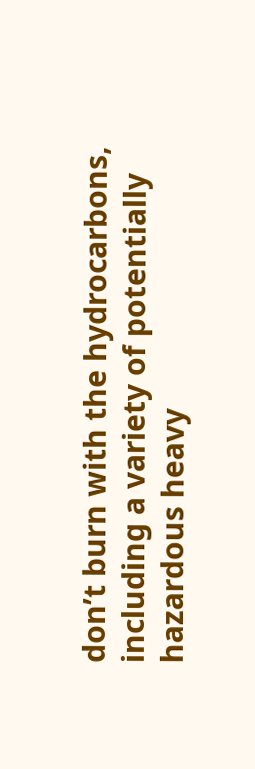don’t burn with the hydrocarbons, including a variety of potentially hazardous heavy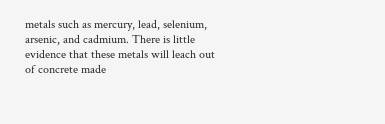metals such as mercury, lead, selenium, arsenic, and cadmium. There is little evidence that these metals will leach out of concrete made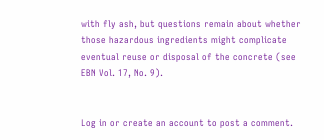with fly ash, but questions remain about whether those hazardous ingredients might complicate eventual reuse or disposal of the concrete (see EBN Vol. 17, No. 9).


Log in or create an account to post a comment.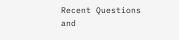Recent Questions and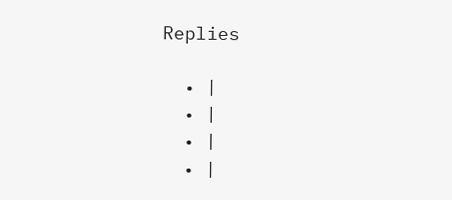Replies

  • |
  • |
  • |
  • |